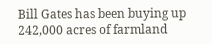Bill Gates has been buying up 242,000 acres of farmland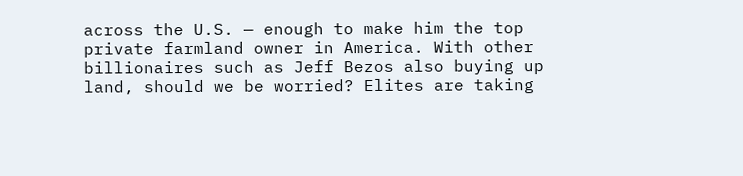across the U.S. — enough to make him the top private farmland owner in America. With other billionaires such as Jeff Bezos also buying up land, should we be worried? Elites are taking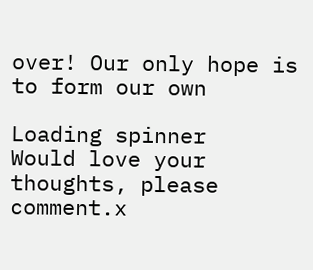over! Our only hope is to form our own

Loading spinner
Would love your thoughts, please comment.x